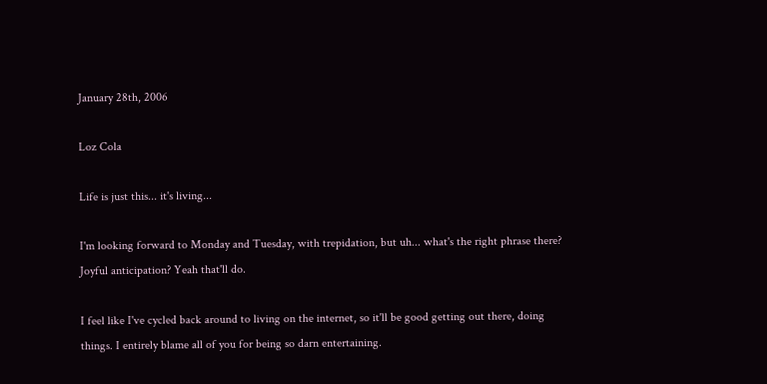January 28th, 2006

Loz Cola

Life is just this... it's living...

I'm looking forward to Monday and Tuesday, with trepidation, but uh... what's the right phrase there? Joyful anticipation? Yeah that'll do.

I feel like I've cycled back around to living on the internet, so it'll be good getting out there, doing things. I entirely blame all of you for being so darn entertaining.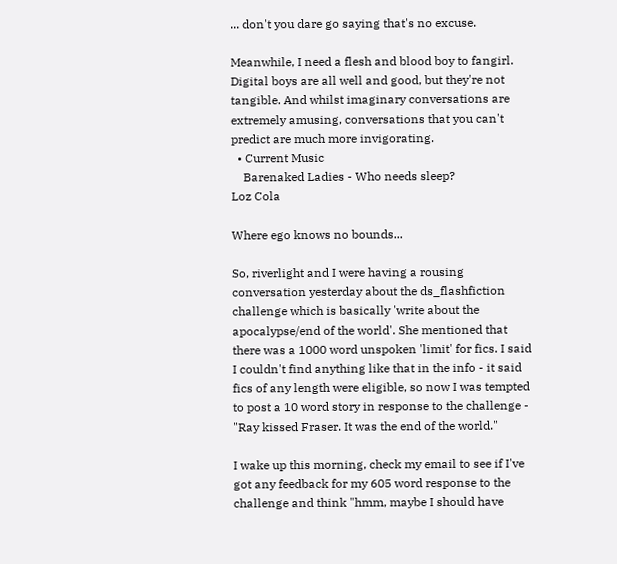... don't you dare go saying that's no excuse.

Meanwhile, I need a flesh and blood boy to fangirl. Digital boys are all well and good, but they're not tangible. And whilst imaginary conversations are extremely amusing, conversations that you can't predict are much more invigorating.
  • Current Music
    Barenaked Ladies - Who needs sleep?
Loz Cola

Where ego knows no bounds...

So, riverlight and I were having a rousing conversation yesterday about the ds_flashfiction challenge which is basically 'write about the apocalypse/end of the world'. She mentioned that there was a 1000 word unspoken 'limit' for fics. I said I couldn't find anything like that in the info - it said fics of any length were eligible, so now I was tempted to post a 10 word story in response to the challenge - "Ray kissed Fraser. It was the end of the world."

I wake up this morning, check my email to see if I've got any feedback for my 605 word response to the challenge and think "hmm, maybe I should have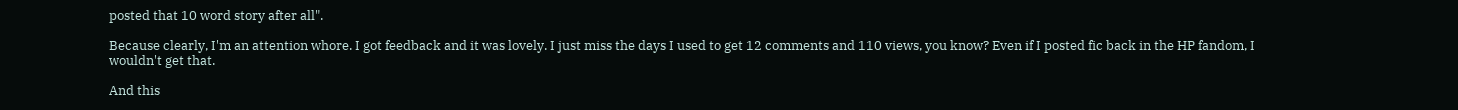posted that 10 word story after all".

Because clearly, I'm an attention whore. I got feedback and it was lovely. I just miss the days I used to get 12 comments and 110 views, you know? Even if I posted fic back in the HP fandom, I wouldn't get that.

And this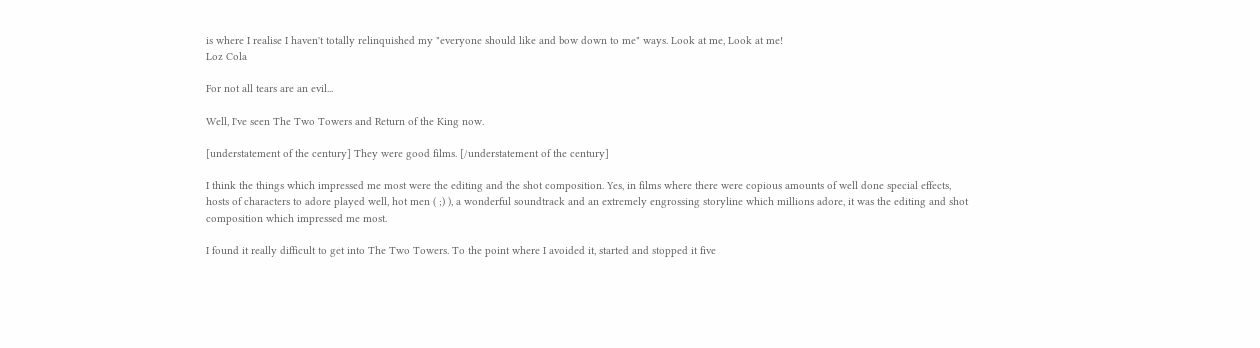is where I realise I haven't totally relinquished my "everyone should like and bow down to me" ways. Look at me, Look at me!
Loz Cola

For not all tears are an evil...

Well, I've seen The Two Towers and Return of the King now.

[understatement of the century] They were good films. [/understatement of the century]

I think the things which impressed me most were the editing and the shot composition. Yes, in films where there were copious amounts of well done special effects, hosts of characters to adore played well, hot men ( ;) ), a wonderful soundtrack and an extremely engrossing storyline which millions adore, it was the editing and shot composition which impressed me most.

I found it really difficult to get into The Two Towers. To the point where I avoided it, started and stopped it five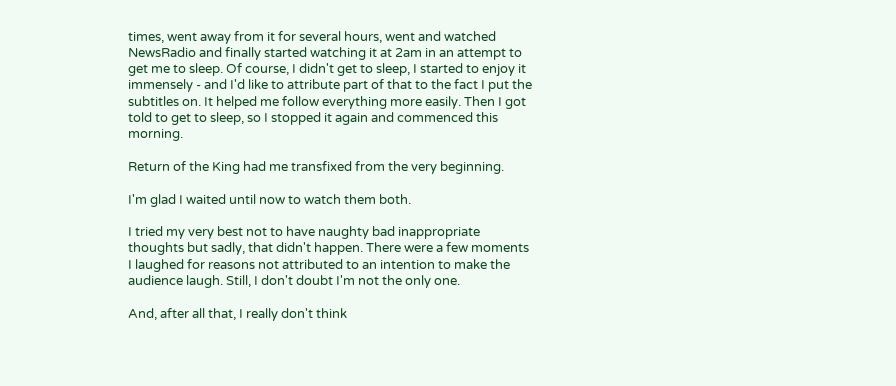times, went away from it for several hours, went and watched NewsRadio and finally started watching it at 2am in an attempt to get me to sleep. Of course, I didn't get to sleep, I started to enjoy it immensely - and I'd like to attribute part of that to the fact I put the subtitles on. It helped me follow everything more easily. Then I got told to get to sleep, so I stopped it again and commenced this morning.

Return of the King had me transfixed from the very beginning.

I'm glad I waited until now to watch them both.

I tried my very best not to have naughty bad inappropriate thoughts but sadly, that didn't happen. There were a few moments I laughed for reasons not attributed to an intention to make the audience laugh. Still, I don't doubt I'm not the only one.

And, after all that, I really don't think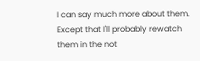I can say much more about them. Except that I'll probably rewatch them in the not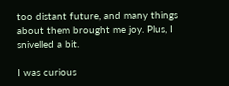too distant future, and many things about them brought me joy. Plus, I snivelled a bit.

I was curious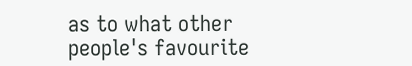as to what other people's favourite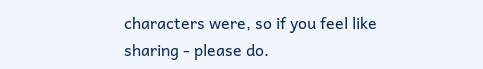characters were, so if you feel like sharing - please do.